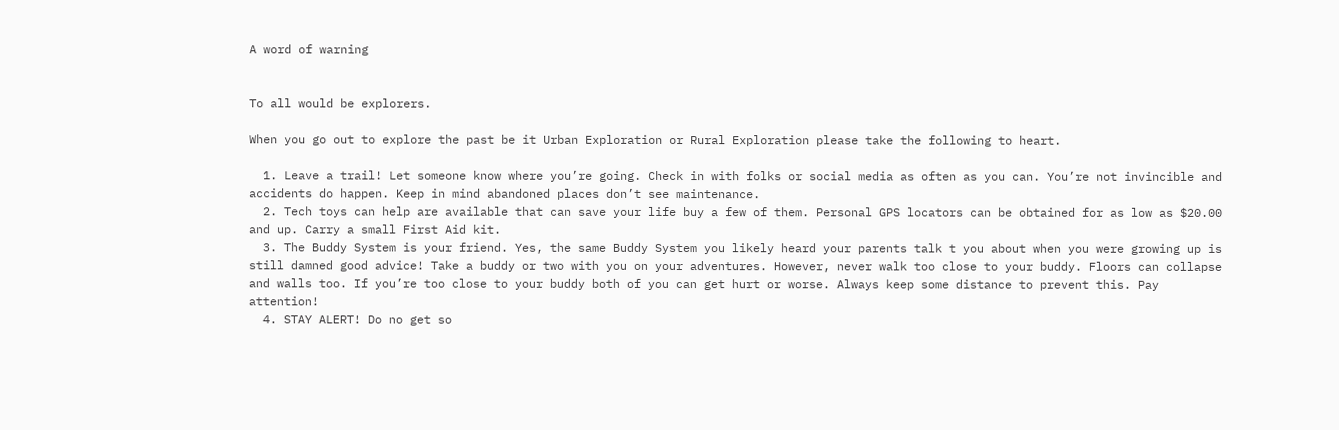A word of warning


To all would be explorers.

When you go out to explore the past be it Urban Exploration or Rural Exploration please take the following to heart.

  1. Leave a trail! Let someone know where you’re going. Check in with folks or social media as often as you can. You’re not invincible and accidents do happen. Keep in mind abandoned places don’t see maintenance.
  2. Tech toys can help are available that can save your life buy a few of them. Personal GPS locators can be obtained for as low as $20.00 and up. Carry a small First Aid kit.
  3. The Buddy System is your friend. Yes, the same Buddy System you likely heard your parents talk t you about when you were growing up is still damned good advice! Take a buddy or two with you on your adventures. However, never walk too close to your buddy. Floors can collapse and walls too. If you’re too close to your buddy both of you can get hurt or worse. Always keep some distance to prevent this. Pay attention!
  4. STAY ALERT! Do no get so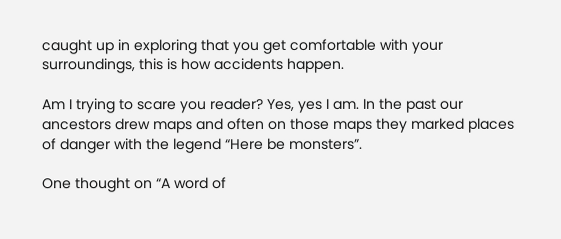caught up in exploring that you get comfortable with your surroundings, this is how accidents happen.

Am I trying to scare you reader? Yes, yes I am. In the past our ancestors drew maps and often on those maps they marked places of danger with the legend “Here be monsters”.

One thought on “A word of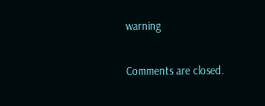warning

Comments are closed.